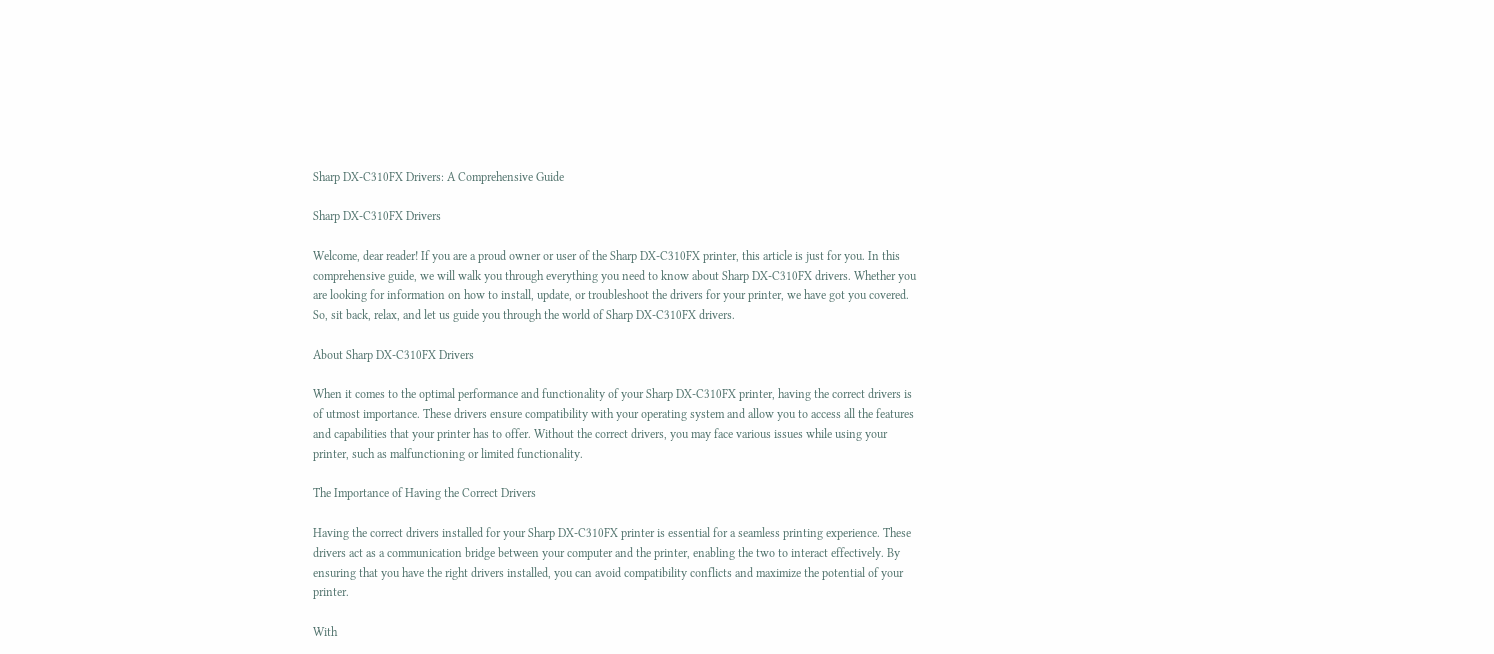Sharp DX-C310FX Drivers: A Comprehensive Guide

Sharp DX-C310FX Drivers

Welcome, dear reader! If you are a proud owner or user of the Sharp DX-C310FX printer, this article is just for you. In this comprehensive guide, we will walk you through everything you need to know about Sharp DX-C310FX drivers. Whether you are looking for information on how to install, update, or troubleshoot the drivers for your printer, we have got you covered. So, sit back, relax, and let us guide you through the world of Sharp DX-C310FX drivers.

About Sharp DX-C310FX Drivers

When it comes to the optimal performance and functionality of your Sharp DX-C310FX printer, having the correct drivers is of utmost importance. These drivers ensure compatibility with your operating system and allow you to access all the features and capabilities that your printer has to offer. Without the correct drivers, you may face various issues while using your printer, such as malfunctioning or limited functionality.

The Importance of Having the Correct Drivers

Having the correct drivers installed for your Sharp DX-C310FX printer is essential for a seamless printing experience. These drivers act as a communication bridge between your computer and the printer, enabling the two to interact effectively. By ensuring that you have the right drivers installed, you can avoid compatibility conflicts and maximize the potential of your printer.

With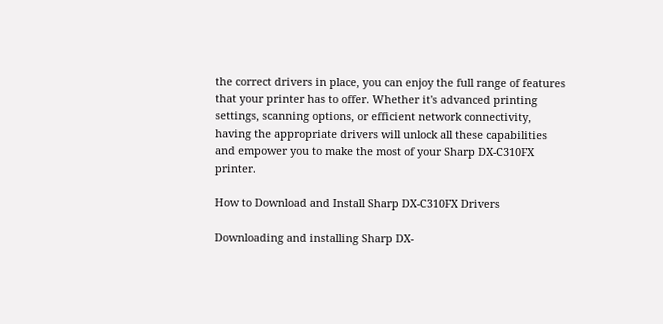the correct drivers in place, you can enjoy the full range of features that your printer has to offer. Whether it's advanced printing settings, scanning options, or efficient network connectivity, having the appropriate drivers will unlock all these capabilities and empower you to make the most of your Sharp DX-C310FX printer.

How to Download and Install Sharp DX-C310FX Drivers

Downloading and installing Sharp DX-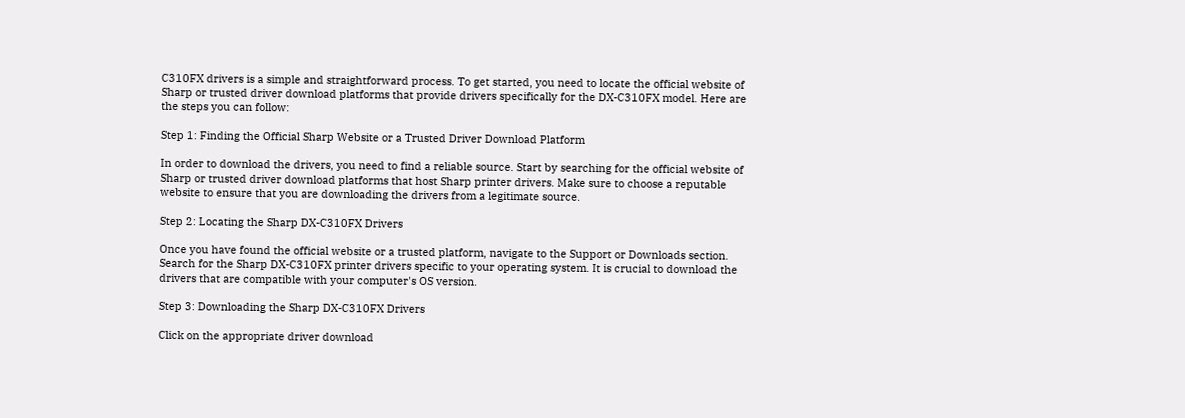C310FX drivers is a simple and straightforward process. To get started, you need to locate the official website of Sharp or trusted driver download platforms that provide drivers specifically for the DX-C310FX model. Here are the steps you can follow:

Step 1: Finding the Official Sharp Website or a Trusted Driver Download Platform

In order to download the drivers, you need to find a reliable source. Start by searching for the official website of Sharp or trusted driver download platforms that host Sharp printer drivers. Make sure to choose a reputable website to ensure that you are downloading the drivers from a legitimate source.

Step 2: Locating the Sharp DX-C310FX Drivers

Once you have found the official website or a trusted platform, navigate to the Support or Downloads section. Search for the Sharp DX-C310FX printer drivers specific to your operating system. It is crucial to download the drivers that are compatible with your computer's OS version.

Step 3: Downloading the Sharp DX-C310FX Drivers

Click on the appropriate driver download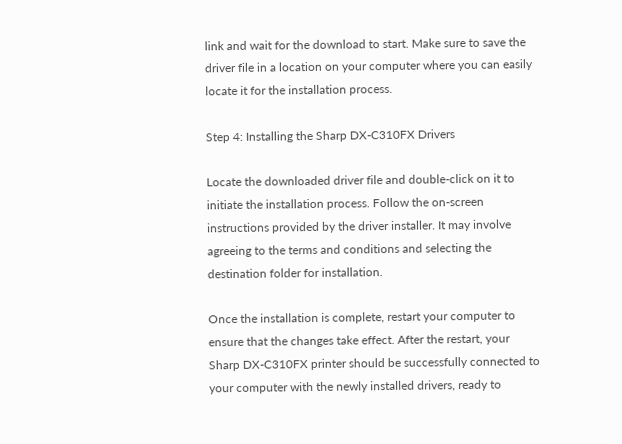link and wait for the download to start. Make sure to save the driver file in a location on your computer where you can easily locate it for the installation process.

Step 4: Installing the Sharp DX-C310FX Drivers

Locate the downloaded driver file and double-click on it to initiate the installation process. Follow the on-screen instructions provided by the driver installer. It may involve agreeing to the terms and conditions and selecting the destination folder for installation.

Once the installation is complete, restart your computer to ensure that the changes take effect. After the restart, your Sharp DX-C310FX printer should be successfully connected to your computer with the newly installed drivers, ready to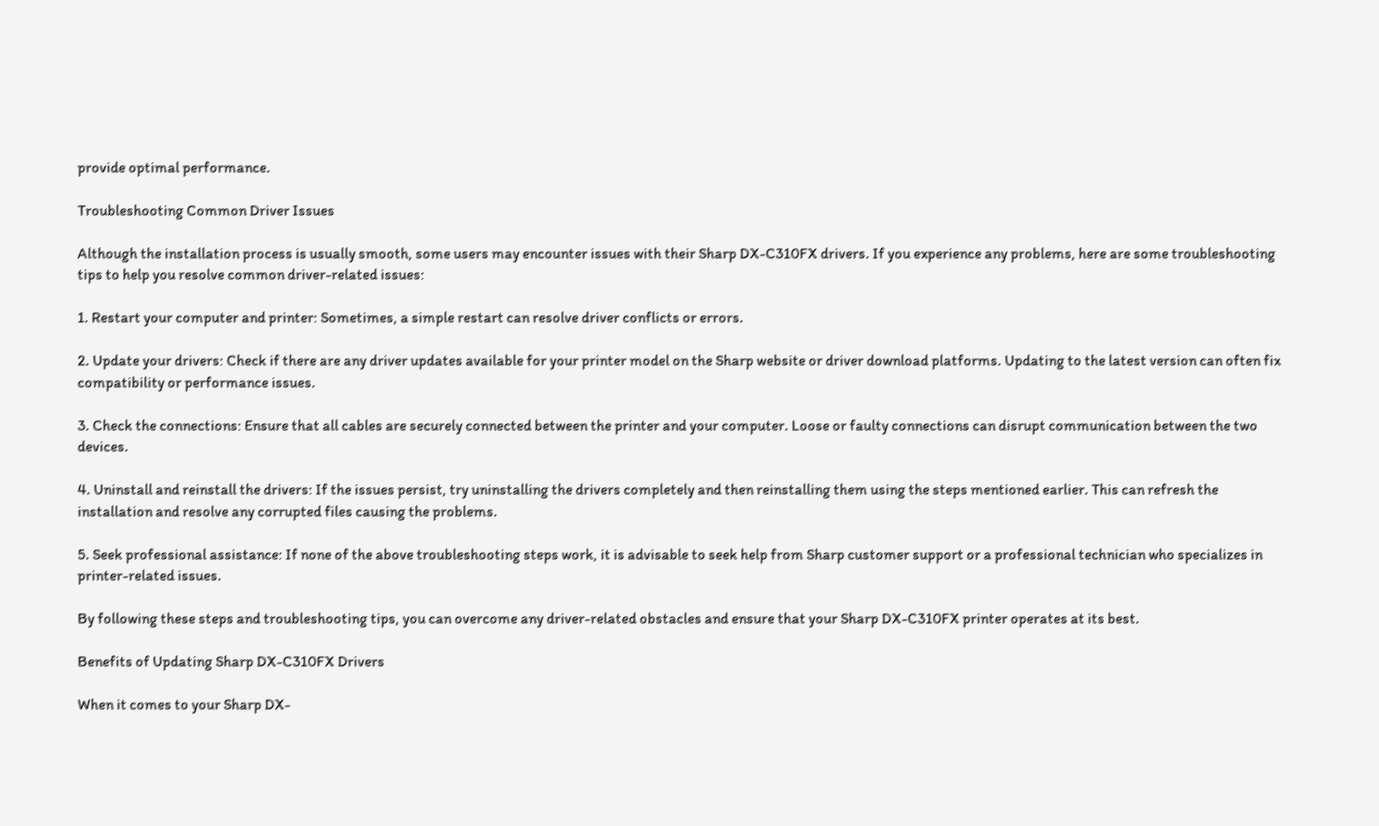provide optimal performance.

Troubleshooting Common Driver Issues

Although the installation process is usually smooth, some users may encounter issues with their Sharp DX-C310FX drivers. If you experience any problems, here are some troubleshooting tips to help you resolve common driver-related issues:

1. Restart your computer and printer: Sometimes, a simple restart can resolve driver conflicts or errors.

2. Update your drivers: Check if there are any driver updates available for your printer model on the Sharp website or driver download platforms. Updating to the latest version can often fix compatibility or performance issues.

3. Check the connections: Ensure that all cables are securely connected between the printer and your computer. Loose or faulty connections can disrupt communication between the two devices.

4. Uninstall and reinstall the drivers: If the issues persist, try uninstalling the drivers completely and then reinstalling them using the steps mentioned earlier. This can refresh the installation and resolve any corrupted files causing the problems.

5. Seek professional assistance: If none of the above troubleshooting steps work, it is advisable to seek help from Sharp customer support or a professional technician who specializes in printer-related issues.

By following these steps and troubleshooting tips, you can overcome any driver-related obstacles and ensure that your Sharp DX-C310FX printer operates at its best.

Benefits of Updating Sharp DX-C310FX Drivers

When it comes to your Sharp DX-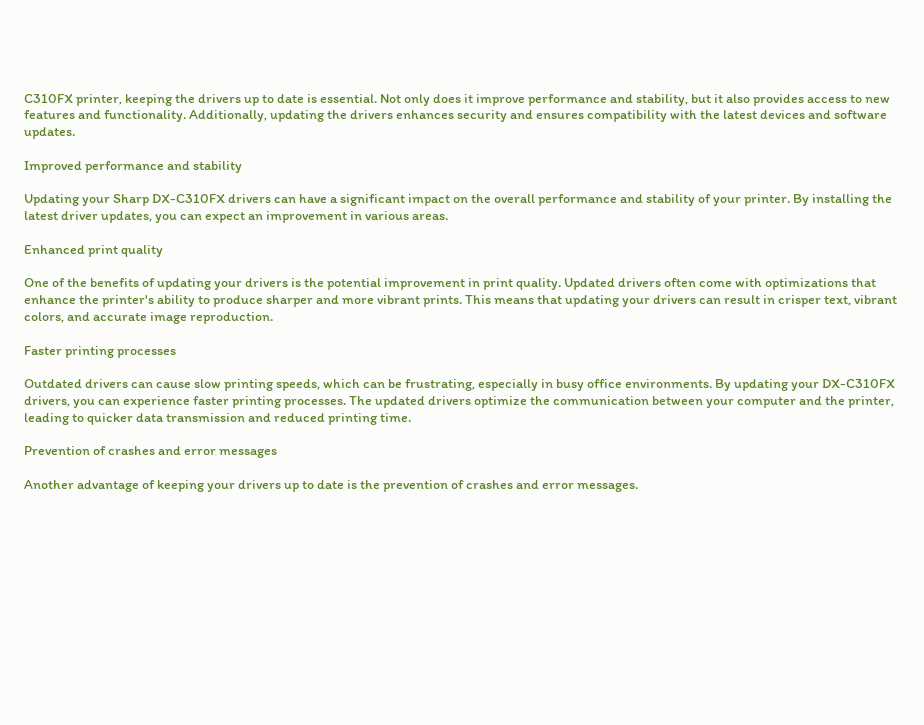C310FX printer, keeping the drivers up to date is essential. Not only does it improve performance and stability, but it also provides access to new features and functionality. Additionally, updating the drivers enhances security and ensures compatibility with the latest devices and software updates.

Improved performance and stability

Updating your Sharp DX-C310FX drivers can have a significant impact on the overall performance and stability of your printer. By installing the latest driver updates, you can expect an improvement in various areas.

Enhanced print quality

One of the benefits of updating your drivers is the potential improvement in print quality. Updated drivers often come with optimizations that enhance the printer's ability to produce sharper and more vibrant prints. This means that updating your drivers can result in crisper text, vibrant colors, and accurate image reproduction.

Faster printing processes

Outdated drivers can cause slow printing speeds, which can be frustrating, especially in busy office environments. By updating your DX-C310FX drivers, you can experience faster printing processes. The updated drivers optimize the communication between your computer and the printer, leading to quicker data transmission and reduced printing time.

Prevention of crashes and error messages

Another advantage of keeping your drivers up to date is the prevention of crashes and error messages.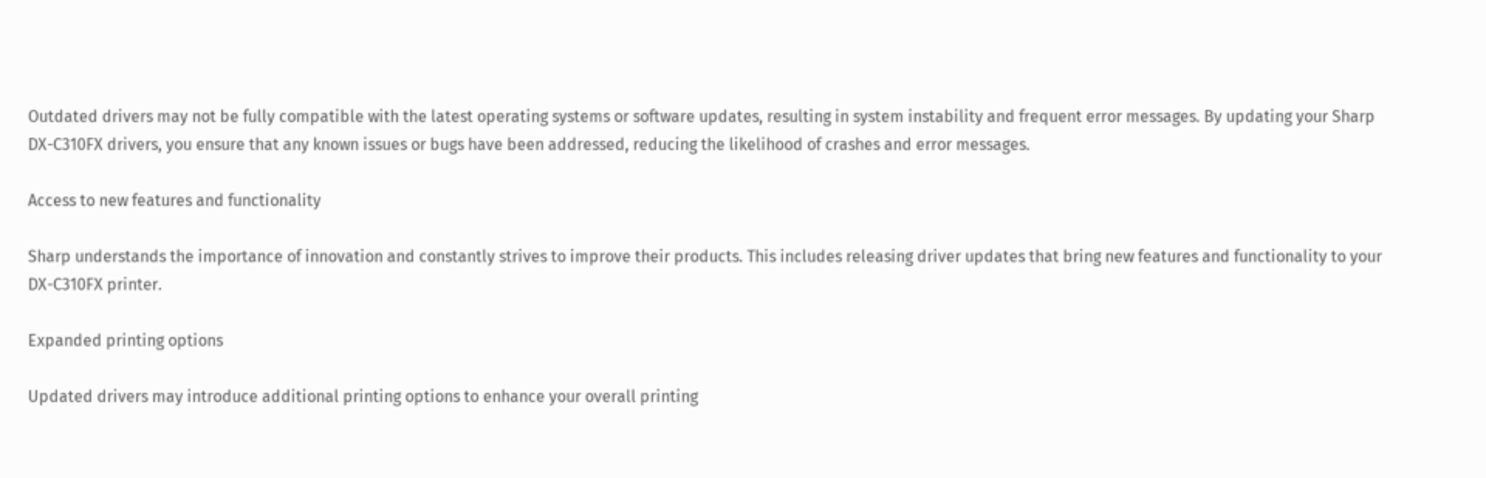Outdated drivers may not be fully compatible with the latest operating systems or software updates, resulting in system instability and frequent error messages. By updating your Sharp DX-C310FX drivers, you ensure that any known issues or bugs have been addressed, reducing the likelihood of crashes and error messages.

Access to new features and functionality

Sharp understands the importance of innovation and constantly strives to improve their products. This includes releasing driver updates that bring new features and functionality to your DX-C310FX printer.

Expanded printing options

Updated drivers may introduce additional printing options to enhance your overall printing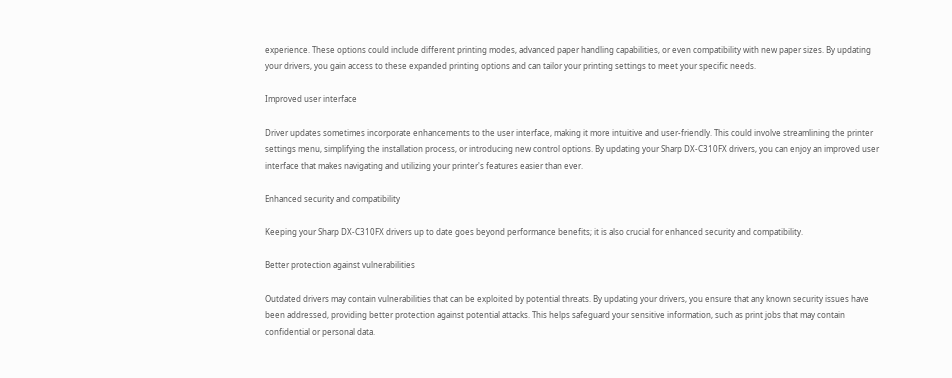experience. These options could include different printing modes, advanced paper handling capabilities, or even compatibility with new paper sizes. By updating your drivers, you gain access to these expanded printing options and can tailor your printing settings to meet your specific needs.

Improved user interface

Driver updates sometimes incorporate enhancements to the user interface, making it more intuitive and user-friendly. This could involve streamlining the printer settings menu, simplifying the installation process, or introducing new control options. By updating your Sharp DX-C310FX drivers, you can enjoy an improved user interface that makes navigating and utilizing your printer's features easier than ever.

Enhanced security and compatibility

Keeping your Sharp DX-C310FX drivers up to date goes beyond performance benefits; it is also crucial for enhanced security and compatibility.

Better protection against vulnerabilities

Outdated drivers may contain vulnerabilities that can be exploited by potential threats. By updating your drivers, you ensure that any known security issues have been addressed, providing better protection against potential attacks. This helps safeguard your sensitive information, such as print jobs that may contain confidential or personal data.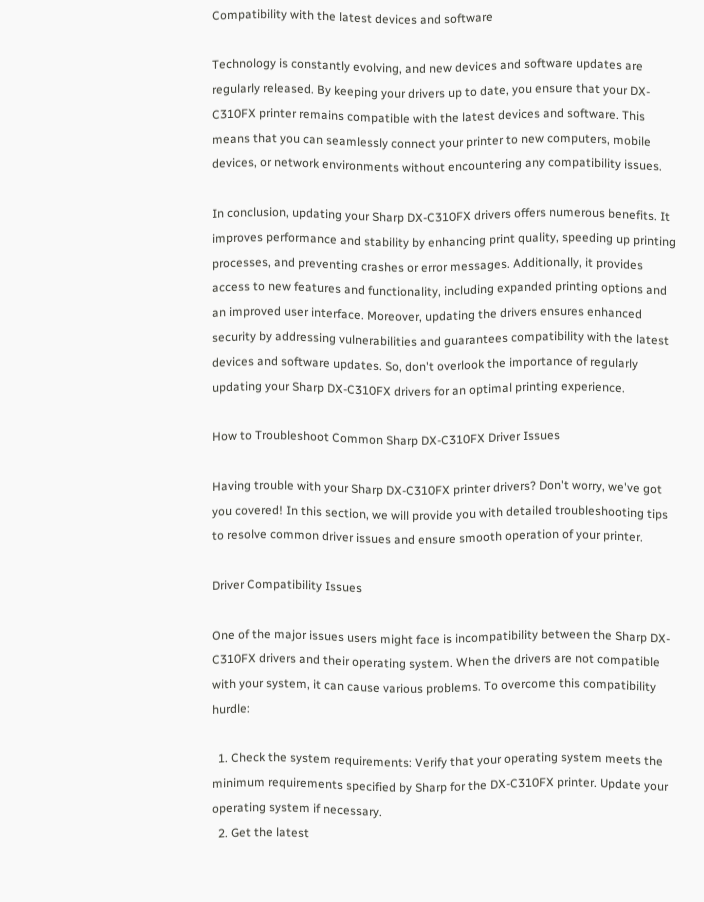Compatibility with the latest devices and software

Technology is constantly evolving, and new devices and software updates are regularly released. By keeping your drivers up to date, you ensure that your DX-C310FX printer remains compatible with the latest devices and software. This means that you can seamlessly connect your printer to new computers, mobile devices, or network environments without encountering any compatibility issues.

In conclusion, updating your Sharp DX-C310FX drivers offers numerous benefits. It improves performance and stability by enhancing print quality, speeding up printing processes, and preventing crashes or error messages. Additionally, it provides access to new features and functionality, including expanded printing options and an improved user interface. Moreover, updating the drivers ensures enhanced security by addressing vulnerabilities and guarantees compatibility with the latest devices and software updates. So, don't overlook the importance of regularly updating your Sharp DX-C310FX drivers for an optimal printing experience.

How to Troubleshoot Common Sharp DX-C310FX Driver Issues

Having trouble with your Sharp DX-C310FX printer drivers? Don't worry, we've got you covered! In this section, we will provide you with detailed troubleshooting tips to resolve common driver issues and ensure smooth operation of your printer.

Driver Compatibility Issues

One of the major issues users might face is incompatibility between the Sharp DX-C310FX drivers and their operating system. When the drivers are not compatible with your system, it can cause various problems. To overcome this compatibility hurdle:

  1. Check the system requirements: Verify that your operating system meets the minimum requirements specified by Sharp for the DX-C310FX printer. Update your operating system if necessary.
  2. Get the latest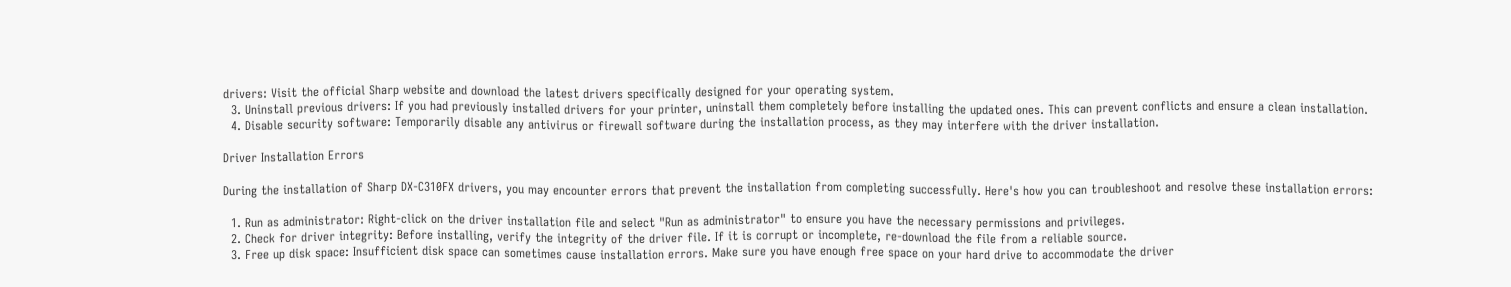drivers: Visit the official Sharp website and download the latest drivers specifically designed for your operating system.
  3. Uninstall previous drivers: If you had previously installed drivers for your printer, uninstall them completely before installing the updated ones. This can prevent conflicts and ensure a clean installation.
  4. Disable security software: Temporarily disable any antivirus or firewall software during the installation process, as they may interfere with the driver installation.

Driver Installation Errors

During the installation of Sharp DX-C310FX drivers, you may encounter errors that prevent the installation from completing successfully. Here's how you can troubleshoot and resolve these installation errors:

  1. Run as administrator: Right-click on the driver installation file and select "Run as administrator" to ensure you have the necessary permissions and privileges.
  2. Check for driver integrity: Before installing, verify the integrity of the driver file. If it is corrupt or incomplete, re-download the file from a reliable source.
  3. Free up disk space: Insufficient disk space can sometimes cause installation errors. Make sure you have enough free space on your hard drive to accommodate the driver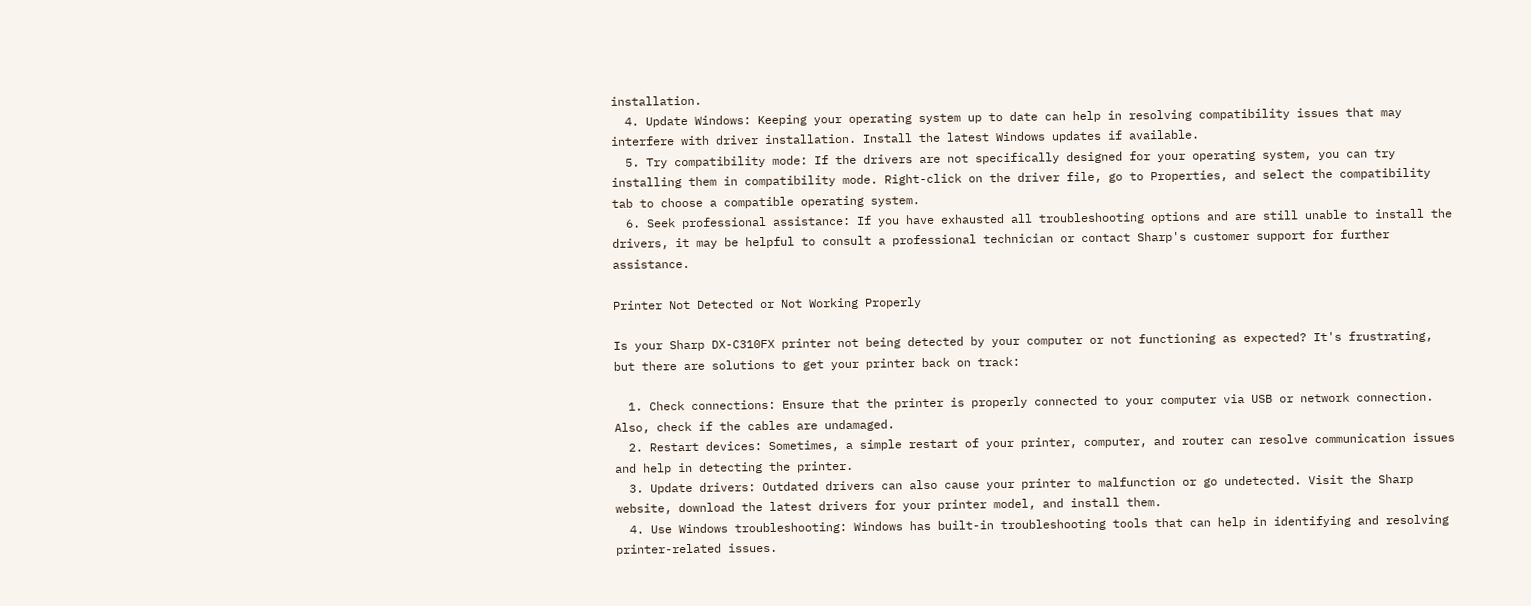installation.
  4. Update Windows: Keeping your operating system up to date can help in resolving compatibility issues that may interfere with driver installation. Install the latest Windows updates if available.
  5. Try compatibility mode: If the drivers are not specifically designed for your operating system, you can try installing them in compatibility mode. Right-click on the driver file, go to Properties, and select the compatibility tab to choose a compatible operating system.
  6. Seek professional assistance: If you have exhausted all troubleshooting options and are still unable to install the drivers, it may be helpful to consult a professional technician or contact Sharp's customer support for further assistance.

Printer Not Detected or Not Working Properly

Is your Sharp DX-C310FX printer not being detected by your computer or not functioning as expected? It's frustrating, but there are solutions to get your printer back on track:

  1. Check connections: Ensure that the printer is properly connected to your computer via USB or network connection. Also, check if the cables are undamaged.
  2. Restart devices: Sometimes, a simple restart of your printer, computer, and router can resolve communication issues and help in detecting the printer.
  3. Update drivers: Outdated drivers can also cause your printer to malfunction or go undetected. Visit the Sharp website, download the latest drivers for your printer model, and install them.
  4. Use Windows troubleshooting: Windows has built-in troubleshooting tools that can help in identifying and resolving printer-related issues.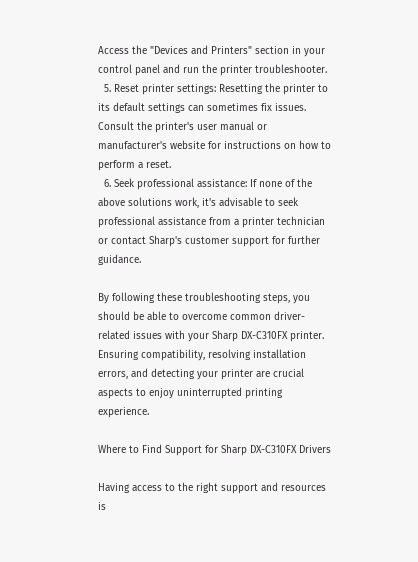Access the "Devices and Printers" section in your control panel and run the printer troubleshooter.
  5. Reset printer settings: Resetting the printer to its default settings can sometimes fix issues. Consult the printer's user manual or manufacturer's website for instructions on how to perform a reset.
  6. Seek professional assistance: If none of the above solutions work, it's advisable to seek professional assistance from a printer technician or contact Sharp's customer support for further guidance.

By following these troubleshooting steps, you should be able to overcome common driver-related issues with your Sharp DX-C310FX printer. Ensuring compatibility, resolving installation errors, and detecting your printer are crucial aspects to enjoy uninterrupted printing experience.

Where to Find Support for Sharp DX-C310FX Drivers

Having access to the right support and resources is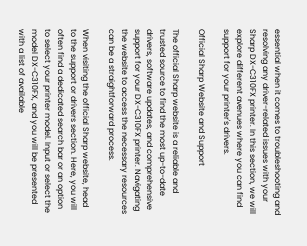essential when it comes to troubleshooting and resolving any driver-related issues with your Sharp DX-C310FX printer. In this section, we will explore different avenues where you can find support for your printer's drivers.

Official Sharp Website and Support

The official Sharp website is a reliable and trusted source to find the most up-to-date drivers, software updates, and comprehensive support for your DX-C310FX printer. Navigating the website to access the necessary resources can be a straightforward process.

When visiting the official Sharp website, head to the support or drivers section. Here, you will often find a dedicated search bar or an option to select your printer model. Input or select the model DX-C310FX, and you will be presented with a list of available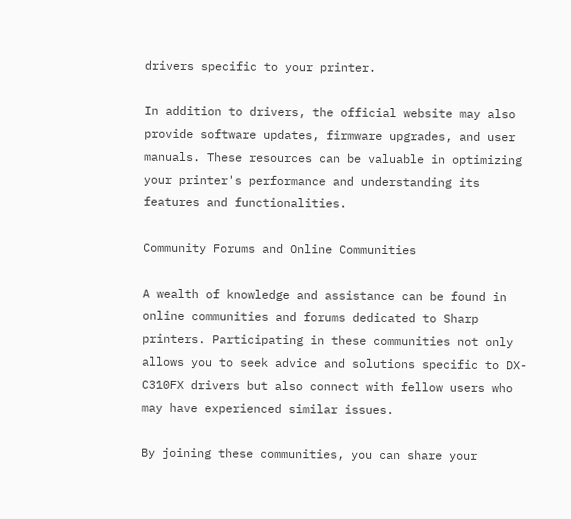drivers specific to your printer.

In addition to drivers, the official website may also provide software updates, firmware upgrades, and user manuals. These resources can be valuable in optimizing your printer's performance and understanding its features and functionalities.

Community Forums and Online Communities

A wealth of knowledge and assistance can be found in online communities and forums dedicated to Sharp printers. Participating in these communities not only allows you to seek advice and solutions specific to DX-C310FX drivers but also connect with fellow users who may have experienced similar issues.

By joining these communities, you can share your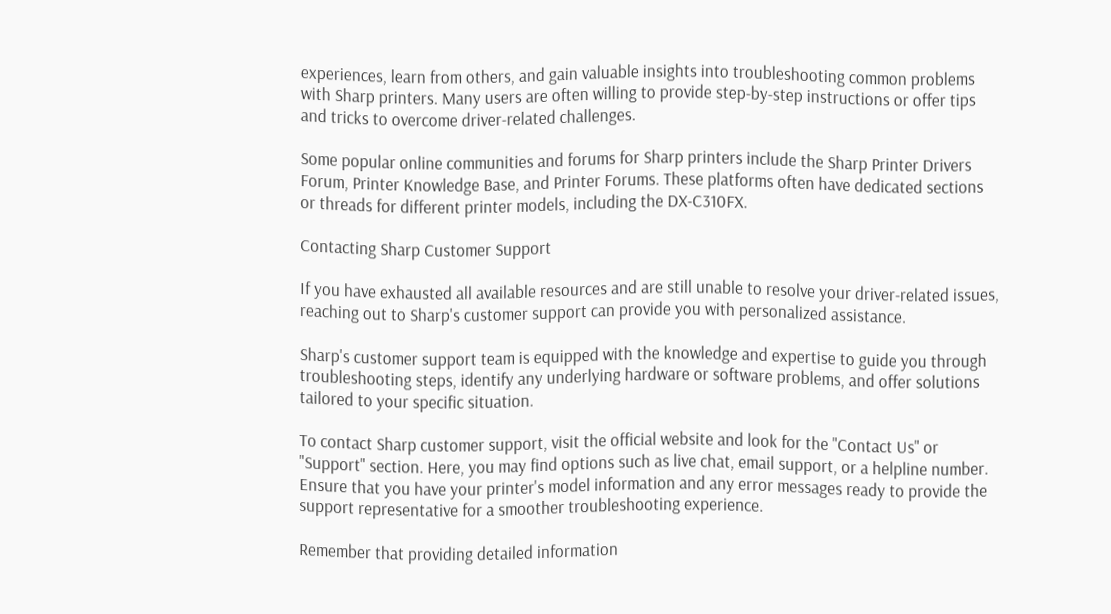experiences, learn from others, and gain valuable insights into troubleshooting common problems with Sharp printers. Many users are often willing to provide step-by-step instructions or offer tips and tricks to overcome driver-related challenges.

Some popular online communities and forums for Sharp printers include the Sharp Printer Drivers Forum, Printer Knowledge Base, and Printer Forums. These platforms often have dedicated sections or threads for different printer models, including the DX-C310FX.

Contacting Sharp Customer Support

If you have exhausted all available resources and are still unable to resolve your driver-related issues, reaching out to Sharp's customer support can provide you with personalized assistance.

Sharp's customer support team is equipped with the knowledge and expertise to guide you through troubleshooting steps, identify any underlying hardware or software problems, and offer solutions tailored to your specific situation.

To contact Sharp customer support, visit the official website and look for the "Contact Us" or "Support" section. Here, you may find options such as live chat, email support, or a helpline number. Ensure that you have your printer's model information and any error messages ready to provide the support representative for a smoother troubleshooting experience.

Remember that providing detailed information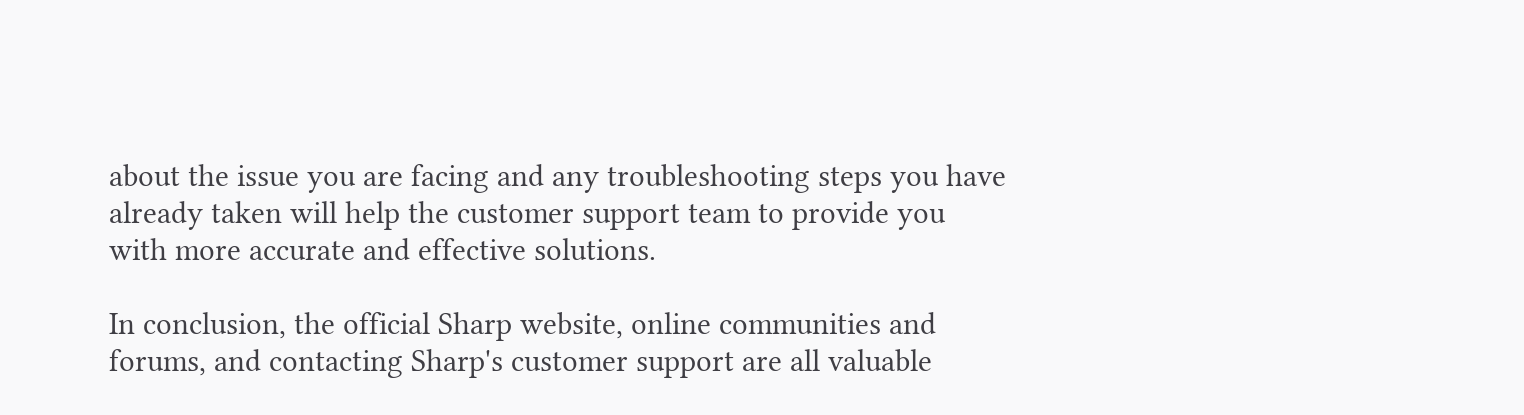about the issue you are facing and any troubleshooting steps you have already taken will help the customer support team to provide you with more accurate and effective solutions.

In conclusion, the official Sharp website, online communities and forums, and contacting Sharp's customer support are all valuable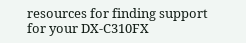resources for finding support for your DX-C310FX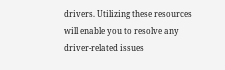drivers. Utilizing these resources will enable you to resolve any driver-related issues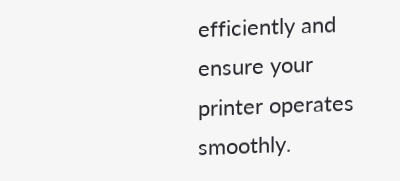efficiently and ensure your printer operates smoothly.